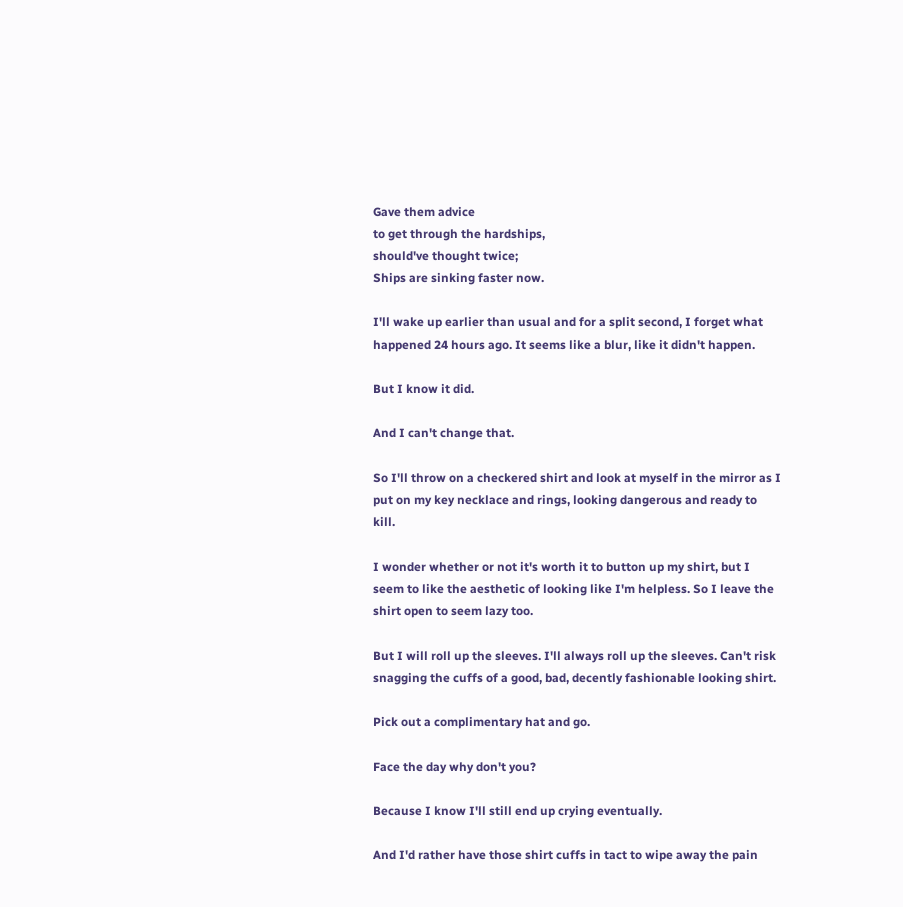Gave them advice
to get through the hardships,
should've thought twice;
Ships are sinking faster now.

I'll wake up earlier than usual and for a split second, I forget what happened 24 hours ago. It seems like a blur, like it didn't happen.

But I know it did.

And I can't change that.

So I'll throw on a checkered shirt and look at myself in the mirror as I put on my key necklace and rings, looking dangerous and ready to kill.

I wonder whether or not it's worth it to button up my shirt, but I seem to like the aesthetic of looking like I'm helpless. So I leave the shirt open to seem lazy too.

But I will roll up the sleeves. I'll always roll up the sleeves. Can't risk snagging the cuffs of a good, bad, decently fashionable looking shirt.

Pick out a complimentary hat and go.

Face the day why don't you?

Because I know I'll still end up crying eventually.

And I'd rather have those shirt cuffs in tact to wipe away the pain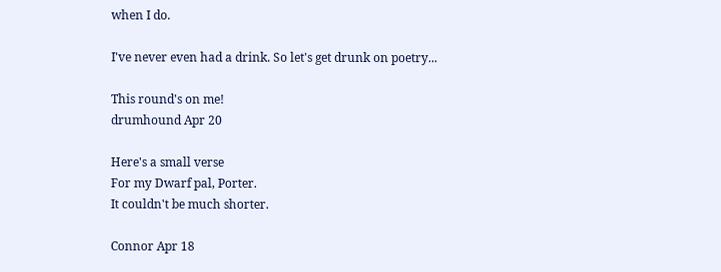when I do.

I've never even had a drink. So let's get drunk on poetry...

This round's on me!
drumhound Apr 20

Here's a small verse
For my Dwarf pal, Porter.
It couldn't be much shorter.

Connor Apr 18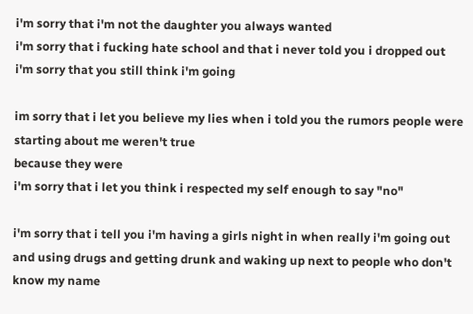i'm sorry that i'm not the daughter you always wanted
i'm sorry that i fucking hate school and that i never told you i dropped out
i'm sorry that you still think i'm going

im sorry that i let you believe my lies when i told you the rumors people were starting about me weren't true
because they were
i'm sorry that i let you think i respected my self enough to say "no"

i'm sorry that i tell you i'm having a girls night in when really i'm going out and using drugs and getting drunk and waking up next to people who don't know my name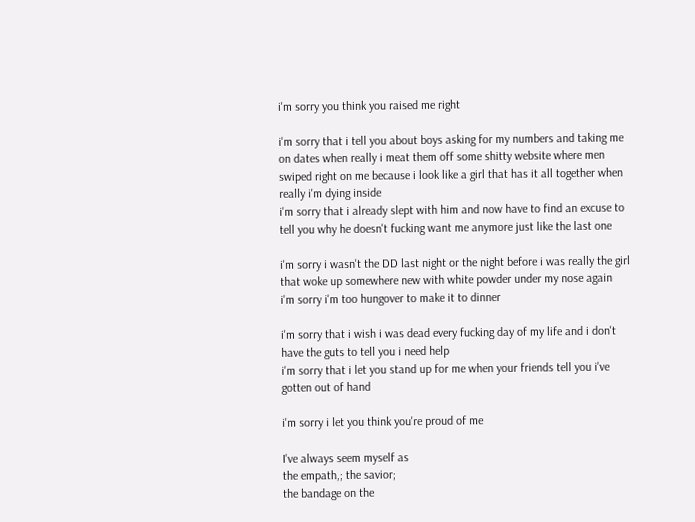i'm sorry you think you raised me right

i'm sorry that i tell you about boys asking for my numbers and taking me on dates when really i meat them off some shitty website where men swiped right on me because i look like a girl that has it all together when really i'm dying inside
i'm sorry that i already slept with him and now have to find an excuse to tell you why he doesn't fucking want me anymore just like the last one

i'm sorry i wasn't the DD last night or the night before i was really the girl that woke up somewhere new with white powder under my nose again
i'm sorry i'm too hungover to make it to dinner

i'm sorry that i wish i was dead every fucking day of my life and i don't have the guts to tell you i need help
i'm sorry that i let you stand up for me when your friends tell you i've gotten out of hand

i'm sorry i let you think you're proud of me

I've always seem myself as
the empath,; the savior;
the bandage on the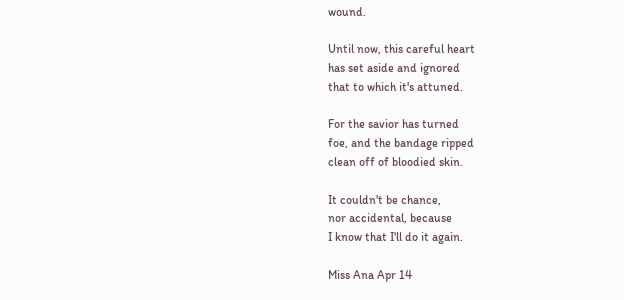wound.

Until now, this careful heart
has set aside and ignored
that to which it's attuned.

For the savior has turned
foe, and the bandage ripped
clean off of bloodied skin.

It couldn't be chance,
nor accidental, because
I know that I'll do it again.

Miss Ana Apr 14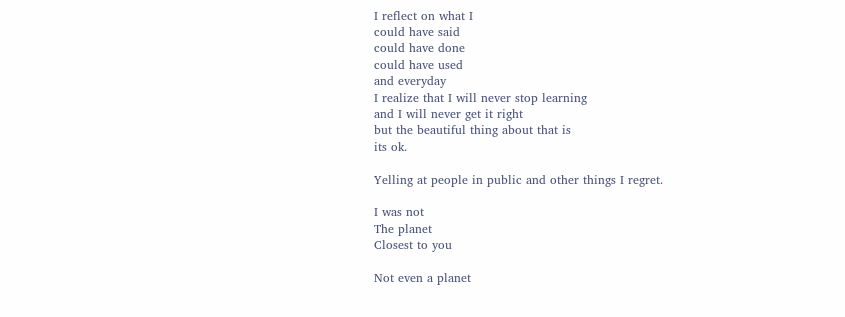I reflect on what I
could have said
could have done
could have used
and everyday
I realize that I will never stop learning
and I will never get it right
but the beautiful thing about that is
its ok.

Yelling at people in public and other things I regret.

I was not
The planet
Closest to you

Not even a planet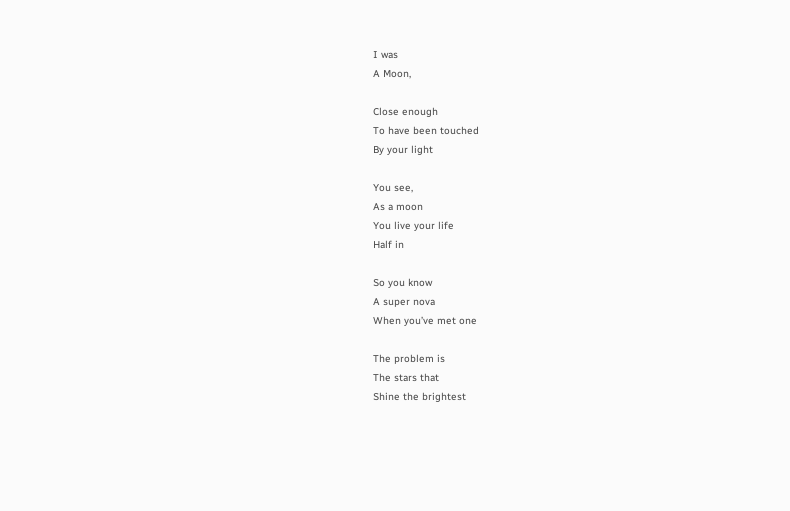I was
A Moon,

Close enough
To have been touched
By your light

You see,
As a moon
You live your life
Half in

So you know
A super nova
When you’ve met one

The problem is
The stars that
Shine the brightest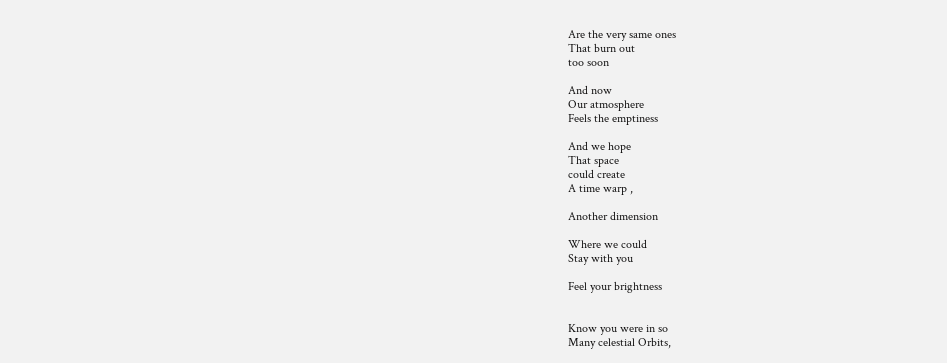Are the very same ones
That burn out
too soon

And now
Our atmosphere
Feels the emptiness

And we hope
That space
could create
A time warp ,

Another dimension

Where we could
Stay with you

Feel your brightness


Know you were in so
Many celestial Orbits,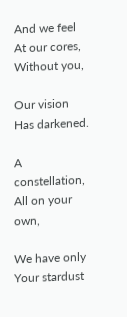And we feel
At our cores,
Without you,

Our vision
Has darkened.

A constellation,
All on your own,

We have only
Your stardust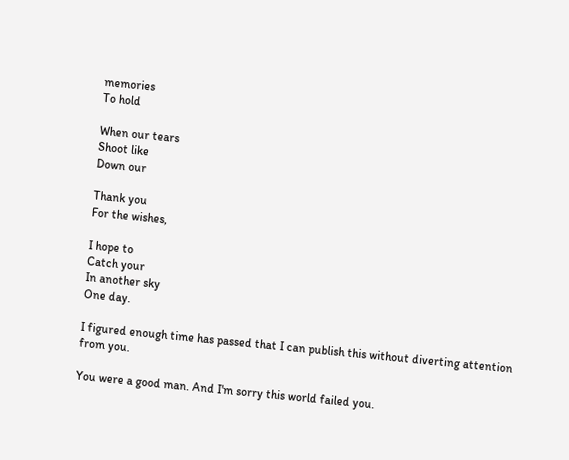memories
To hold

When our tears
Shoot like
Down our

Thank you
For the wishes,

I hope to
Catch your
In another sky
One day.

I figured enough time has passed that I can publish this without diverting attention from you.

You were a good man. And I'm sorry this world failed you.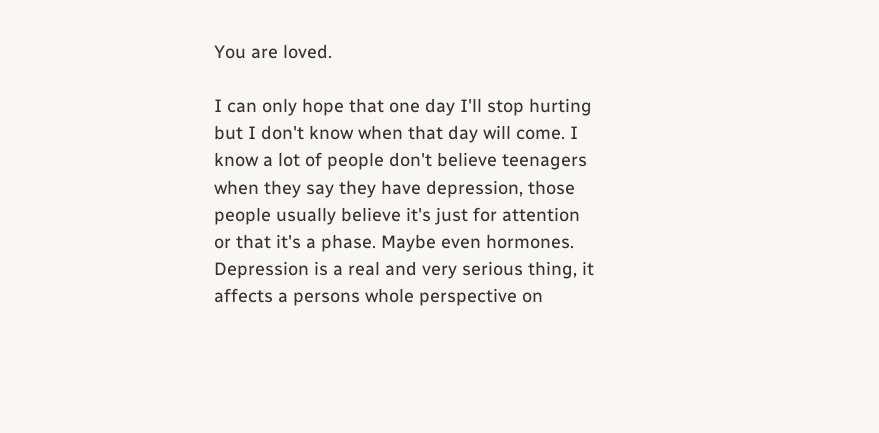You are loved.

I can only hope that one day I'll stop hurting but I don't know when that day will come. I know a lot of people don't believe teenagers when they say they have depression, those people usually believe it's just for attention or that it's a phase. Maybe even hormones. Depression is a real and very serious thing, it affects a persons whole perspective on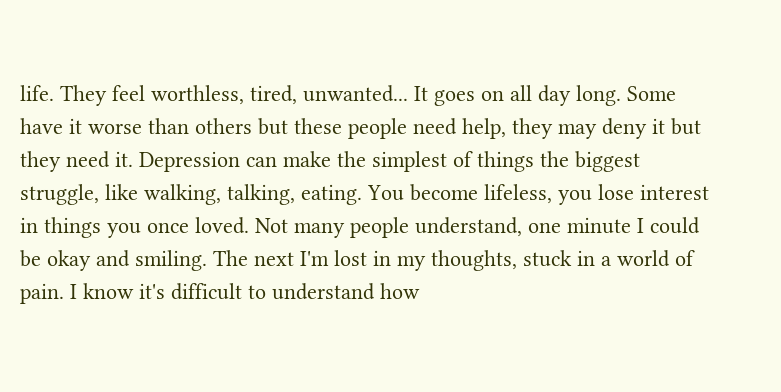life. They feel worthless, tired, unwanted... It goes on all day long. Some have it worse than others but these people need help, they may deny it but they need it. Depression can make the simplest of things the biggest struggle, like walking, talking, eating. You become lifeless, you lose interest in things you once loved. Not many people understand, one minute I could be okay and smiling. The next I'm lost in my thoughts, stuck in a world of pain. I know it's difficult to understand how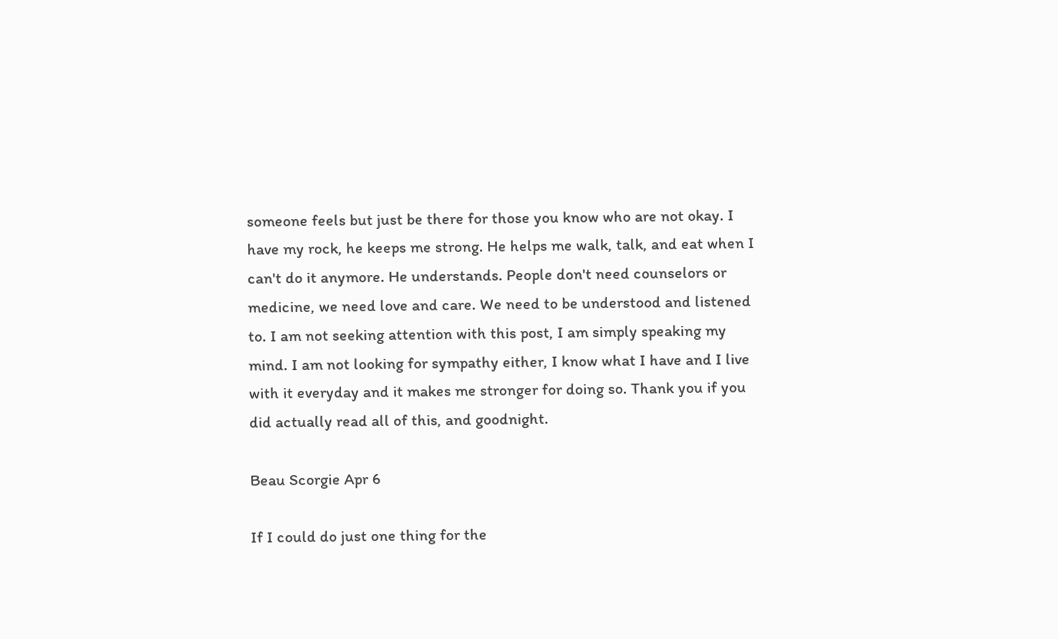someone feels but just be there for those you know who are not okay. I have my rock, he keeps me strong. He helps me walk, talk, and eat when I can't do it anymore. He understands. People don't need counselors or medicine, we need love and care. We need to be understood and listened to. I am not seeking attention with this post, I am simply speaking my mind. I am not looking for sympathy either, I know what I have and I live with it everyday and it makes me stronger for doing so. Thank you if you did actually read all of this, and goodnight.

Beau Scorgie Apr 6

If I could do just one thing for the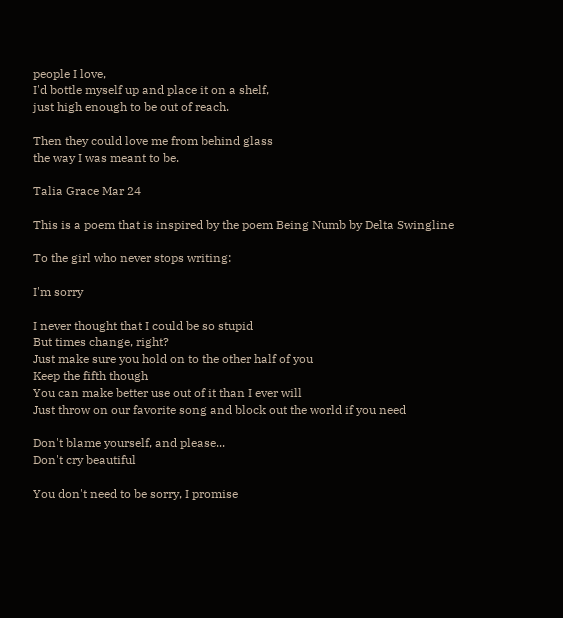people I love,
I'd bottle myself up and place it on a shelf,
just high enough to be out of reach.

Then they could love me from behind glass
the way I was meant to be.

Talia Grace Mar 24

This is a poem that is inspired by the poem Being Numb by Delta Swingline

To the girl who never stops writing:

I'm sorry

I never thought that I could be so stupid
But times change, right?
Just make sure you hold on to the other half of you
Keep the fifth though
You can make better use out of it than I ever will
Just throw on our favorite song and block out the world if you need

Don't blame yourself, and please...
Don't cry beautiful

You don't need to be sorry, I promise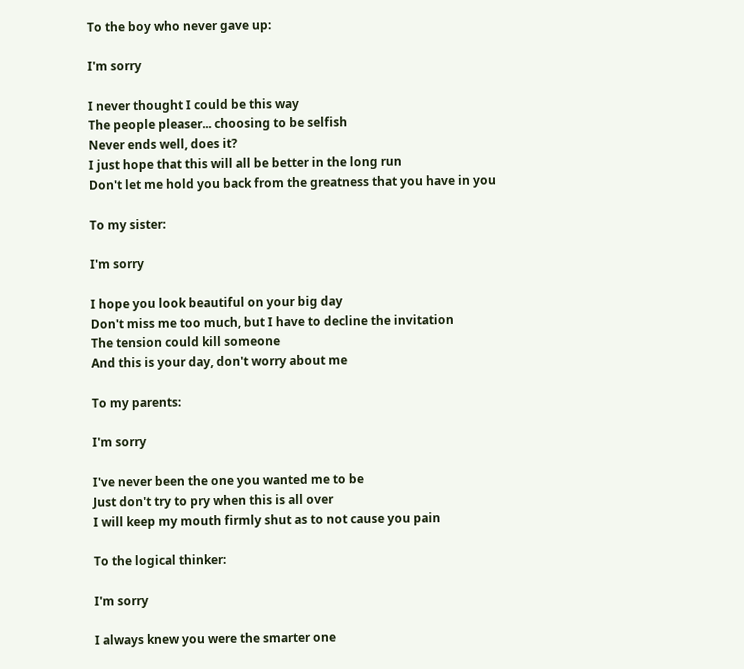To the boy who never gave up:

I'm sorry

I never thought I could be this way
The people pleaser... choosing to be selfish
Never ends well, does it?
I just hope that this will all be better in the long run
Don't let me hold you back from the greatness that you have in you

To my sister:

I'm sorry

I hope you look beautiful on your big day
Don't miss me too much, but I have to decline the invitation
The tension could kill someone
And this is your day, don't worry about me

To my parents:

I'm sorry

I've never been the one you wanted me to be
Just don't try to pry when this is all over
I will keep my mouth firmly shut as to not cause you pain

To the logical thinker:

I'm sorry

I always knew you were the smarter one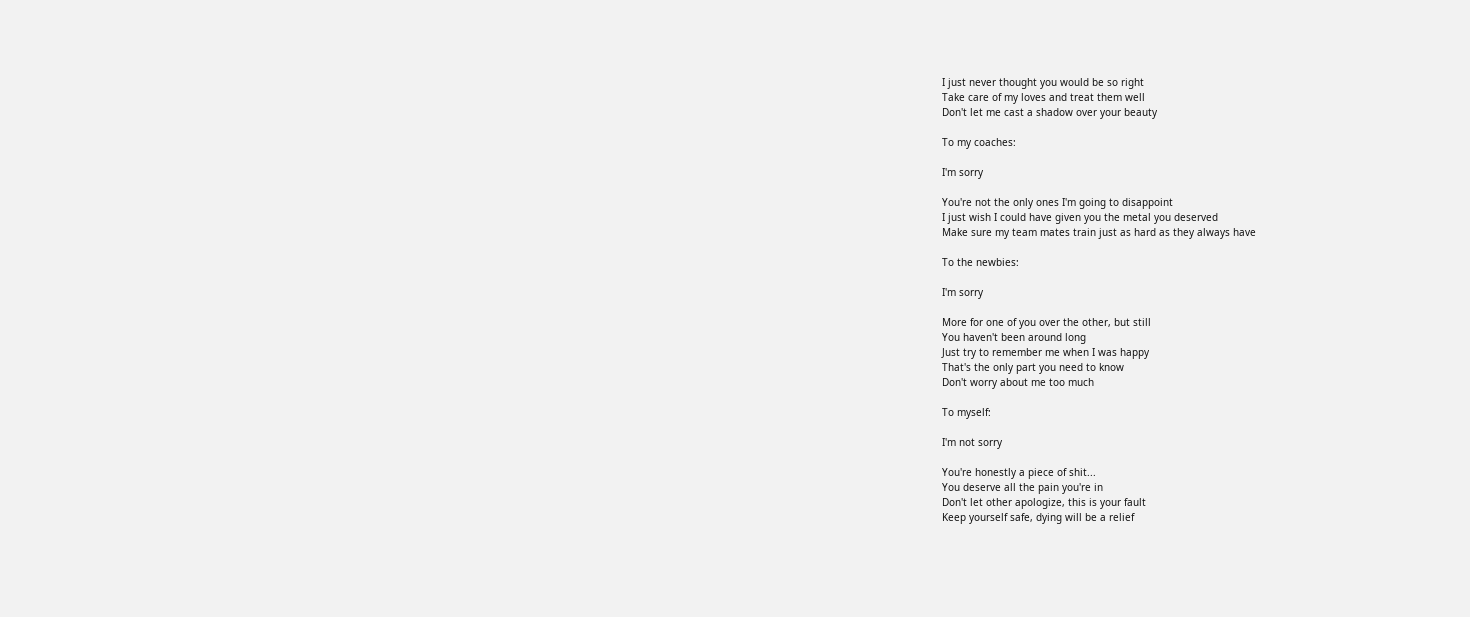I just never thought you would be so right
Take care of my loves and treat them well
Don't let me cast a shadow over your beauty

To my coaches:

I'm sorry

You're not the only ones I'm going to disappoint
I just wish I could have given you the metal you deserved
Make sure my team mates train just as hard as they always have

To the newbies:

I'm sorry

More for one of you over the other, but still
You haven't been around long
Just try to remember me when I was happy
That's the only part you need to know
Don't worry about me too much

To myself:

I'm not sorry

You're honestly a piece of shit...
You deserve all the pain you're in
Don't let other apologize, this is your fault
Keep yourself safe, dying will be a relief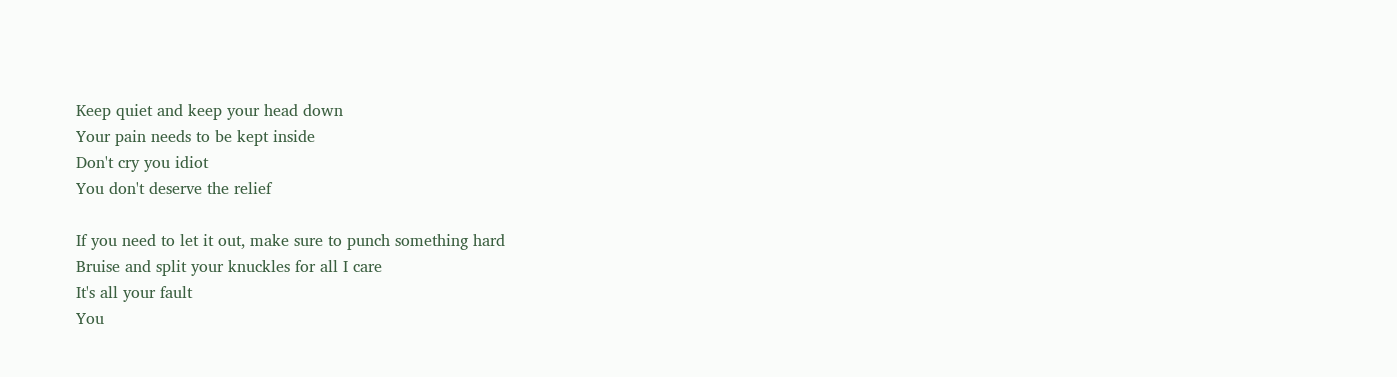Keep quiet and keep your head down
Your pain needs to be kept inside
Don't cry you idiot
You don't deserve the relief

If you need to let it out, make sure to punch something hard
Bruise and split your knuckles for all I care
It's all your fault
You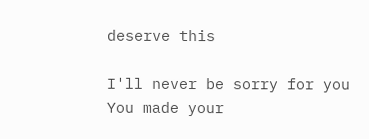deserve this

I'll never be sorry for you
You made your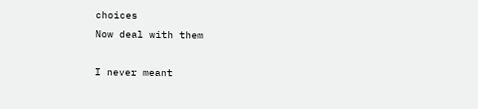choices
Now deal with them

I never meant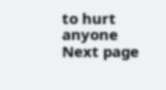to hurt anyone
Next page